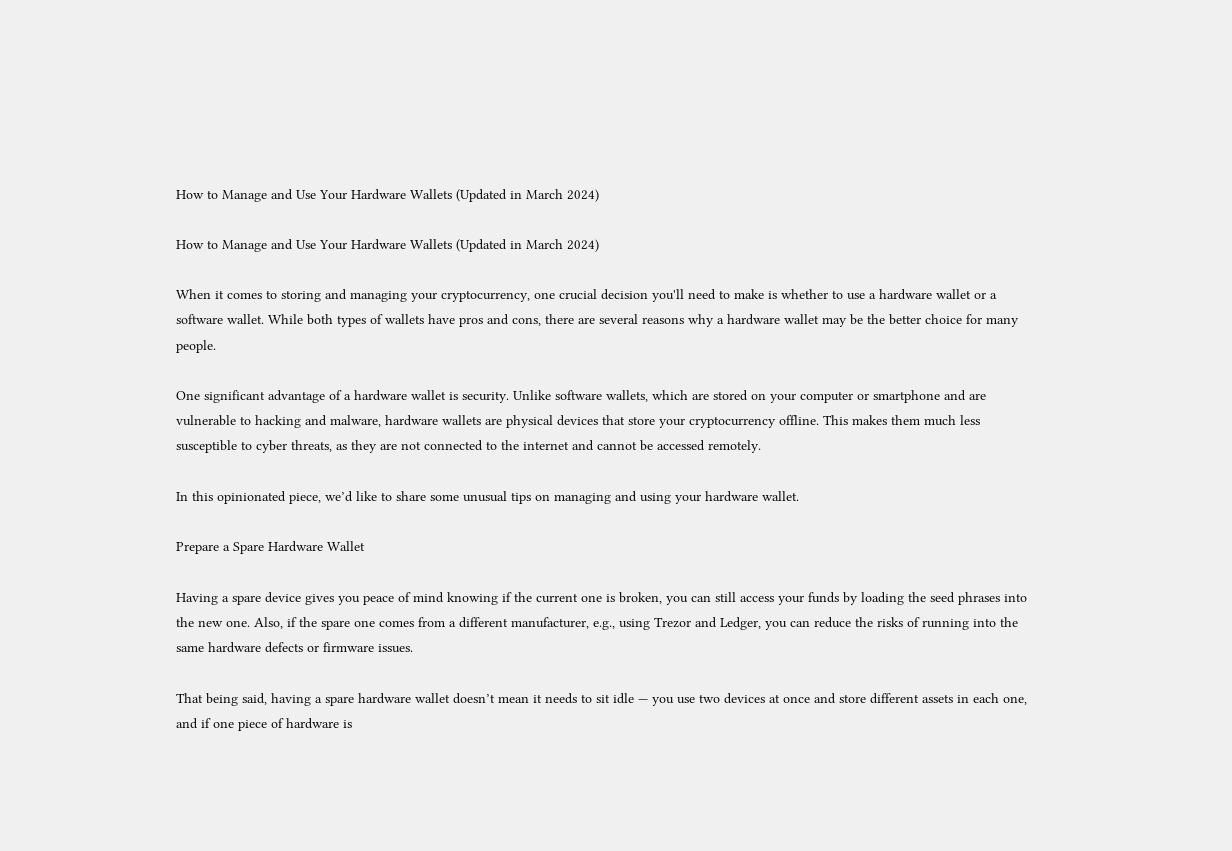How to Manage and Use Your Hardware Wallets (Updated in March 2024)

How to Manage and Use Your Hardware Wallets (Updated in March 2024)

When it comes to storing and managing your cryptocurrency, one crucial decision you'll need to make is whether to use a hardware wallet or a software wallet. While both types of wallets have pros and cons, there are several reasons why a hardware wallet may be the better choice for many people.

One significant advantage of a hardware wallet is security. Unlike software wallets, which are stored on your computer or smartphone and are vulnerable to hacking and malware, hardware wallets are physical devices that store your cryptocurrency offline. This makes them much less susceptible to cyber threats, as they are not connected to the internet and cannot be accessed remotely.

In this opinionated piece, we’d like to share some unusual tips on managing and using your hardware wallet.

Prepare a Spare Hardware Wallet

Having a spare device gives you peace of mind knowing if the current one is broken, you can still access your funds by loading the seed phrases into the new one. Also, if the spare one comes from a different manufacturer, e.g., using Trezor and Ledger, you can reduce the risks of running into the same hardware defects or firmware issues.

That being said, having a spare hardware wallet doesn’t mean it needs to sit idle — you use two devices at once and store different assets in each one, and if one piece of hardware is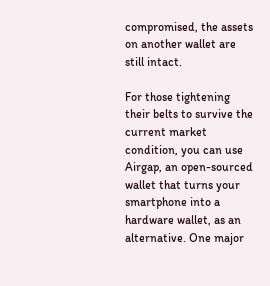compromised, the assets on another wallet are still intact.

For those tightening their belts to survive the current market condition, you can use Airgap, an open-sourced wallet that turns your smartphone into a hardware wallet, as an alternative. One major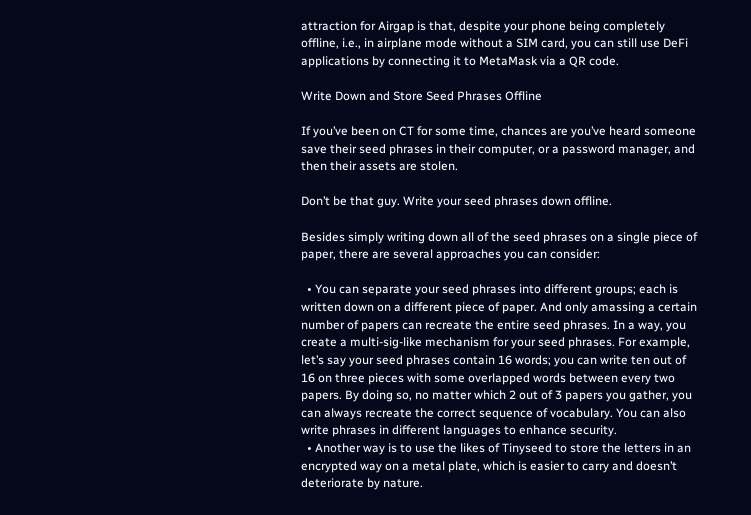attraction for Airgap is that, despite your phone being completely offline, i.e., in airplane mode without a SIM card, you can still use DeFi applications by connecting it to MetaMask via a QR code.

Write Down and Store Seed Phrases Offline

If you’ve been on CT for some time, chances are you’ve heard someone save their seed phrases in their computer, or a password manager, and then their assets are stolen.

Don’t be that guy. Write your seed phrases down offline.

Besides simply writing down all of the seed phrases on a single piece of paper, there are several approaches you can consider:

  • You can separate your seed phrases into different groups; each is written down on a different piece of paper. And only amassing a certain number of papers can recreate the entire seed phrases. In a way, you create a multi-sig-like mechanism for your seed phrases. For example, let’s say your seed phrases contain 16 words; you can write ten out of 16 on three pieces with some overlapped words between every two papers. By doing so, no matter which 2 out of 3 papers you gather, you can always recreate the correct sequence of vocabulary. You can also write phrases in different languages to enhance security.
  • Another way is to use the likes of Tinyseed to store the letters in an encrypted way on a metal plate, which is easier to carry and doesn’t deteriorate by nature.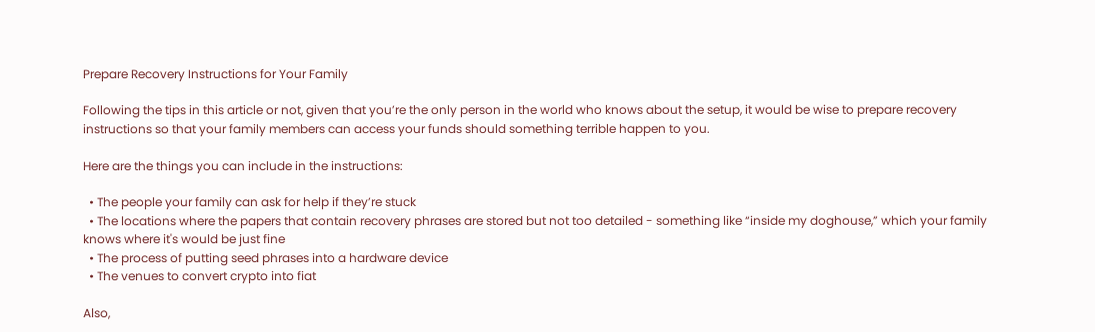Prepare Recovery Instructions for Your Family

Following the tips in this article or not, given that you’re the only person in the world who knows about the setup, it would be wise to prepare recovery instructions so that your family members can access your funds should something terrible happen to you.

Here are the things you can include in the instructions:

  • The people your family can ask for help if they’re stuck
  • The locations where the papers that contain recovery phrases are stored but not too detailed - something like “inside my doghouse,” which your family knows where it's would be just fine
  • The process of putting seed phrases into a hardware device
  • The venues to convert crypto into fiat

Also,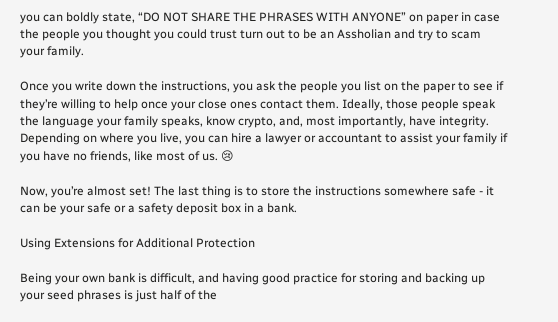you can boldly state, “DO NOT SHARE THE PHRASES WITH ANYONE” on paper in case the people you thought you could trust turn out to be an Assholian and try to scam your family.

Once you write down the instructions, you ask the people you list on the paper to see if they’re willing to help once your close ones contact them. Ideally, those people speak the language your family speaks, know crypto, and, most importantly, have integrity. Depending on where you live, you can hire a lawyer or accountant to assist your family if you have no friends, like most of us. 😢

Now, you’re almost set! The last thing is to store the instructions somewhere safe - it can be your safe or a safety deposit box in a bank.

Using Extensions for Additional Protection

Being your own bank is difficult, and having good practice for storing and backing up your seed phrases is just half of the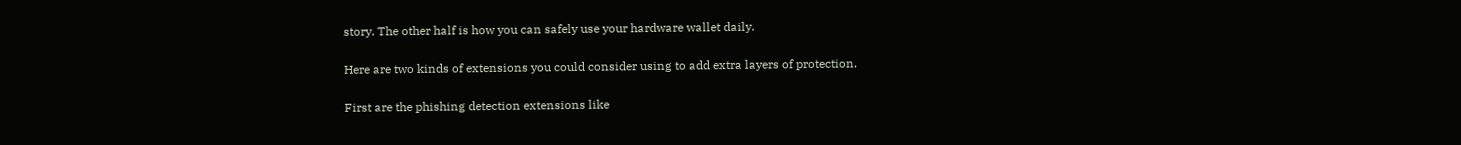story. The other half is how you can safely use your hardware wallet daily.

Here are two kinds of extensions you could consider using to add extra layers of protection.

First are the phishing detection extensions like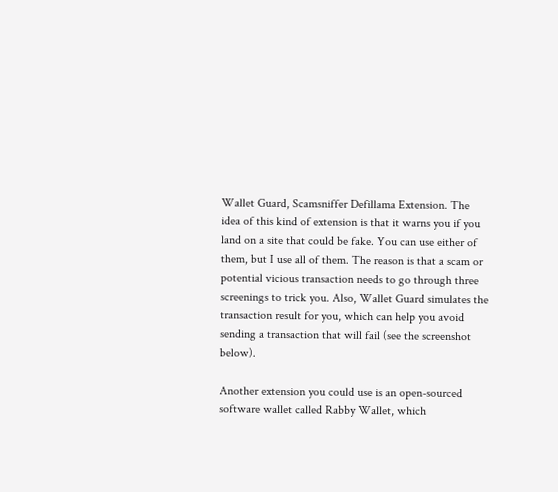Wallet Guard, Scamsniffer Defillama Extension. The idea of this kind of extension is that it warns you if you land on a site that could be fake. You can use either of them, but I use all of them. The reason is that a scam or potential vicious transaction needs to go through three screenings to trick you. Also, Wallet Guard simulates the transaction result for you, which can help you avoid sending a transaction that will fail (see the screenshot below).

Another extension you could use is an open-sourced software wallet called Rabby Wallet, which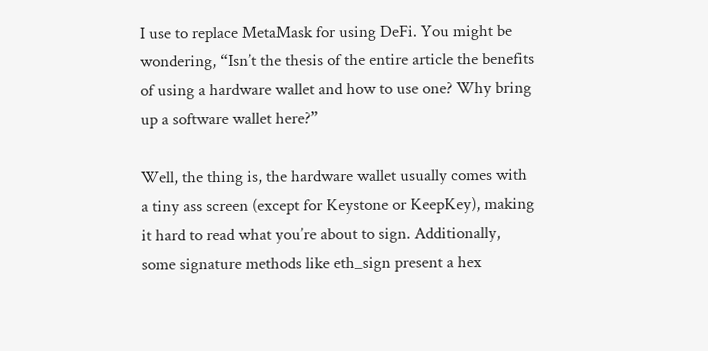I use to replace MetaMask for using DeFi. You might be wondering, “Isn’t the thesis of the entire article the benefits of using a hardware wallet and how to use one? Why bring up a software wallet here?”

Well, the thing is, the hardware wallet usually comes with a tiny ass screen (except for Keystone or KeepKey), making it hard to read what you’re about to sign. Additionally, some signature methods like eth_sign present a hex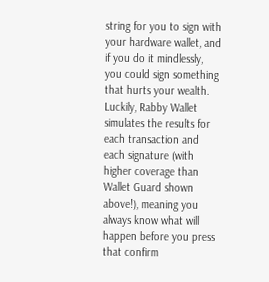string for you to sign with your hardware wallet, and if you do it mindlessly, you could sign something that hurts your wealth. Luckily, Rabby Wallet simulates the results for each transaction and each signature (with higher coverage than Wallet Guard shown above!), meaning you always know what will happen before you press that confirm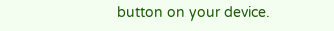button on your device.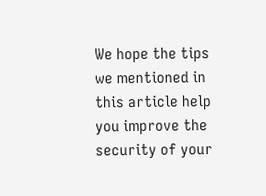We hope the tips we mentioned in this article help you improve the security of your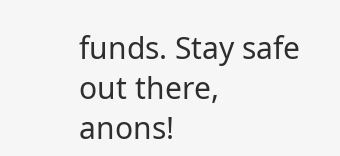funds. Stay safe out there, anons!